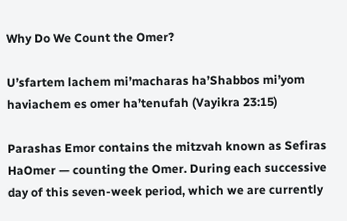Why Do We Count the Omer?

U’sfartem lachem mi’macharas ha’Shabbos mi’yom haviachem es omer ha’tenufah (Vayikra 23:15)

Parashas Emor contains the mitzvah known as Sefiras HaOmer — counting the Omer. During each successive day of this seven-week period, which we are currently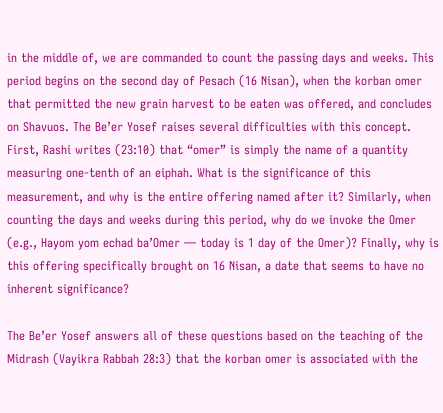in the middle of, we are commanded to count the passing days and weeks. This period begins on the second day of Pesach (16 Nisan), when the korban omer that permitted the new grain harvest to be eaten was offered, and concludes on Shavuos. The Be’er Yosef raises several difficulties with this concept. First, Rashi writes (23:10) that “omer” is simply the name of a quantity measuring one-tenth of an eiphah. What is the significance of this measurement, and why is the entire offering named after it? Similarly, when counting the days and weeks during this period, why do we invoke the Omer (e.g., Hayom yom echad ba’Omer — today is 1 day of the Omer)? Finally, why is this offering specifically brought on 16 Nisan, a date that seems to have no inherent significance?

The Be’er Yosef answers all of these questions based on the teaching of the Midrash (Vayikra Rabbah 28:3) that the korban omer is associated with the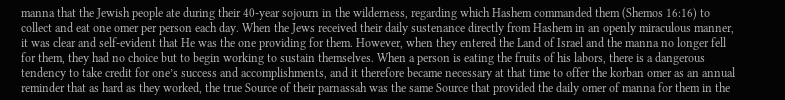manna that the Jewish people ate during their 40-year sojourn in the wilderness, regarding which Hashem commanded them (Shemos 16:16) to collect and eat one omer per person each day. When the Jews received their daily sustenance directly from Hashem in an openly miraculous manner, it was clear and self-evident that He was the one providing for them. However, when they entered the Land of Israel and the manna no longer fell for them, they had no choice but to begin working to sustain themselves. When a person is eating the fruits of his labors, there is a dangerous tendency to take credit for one’s success and accomplishments, and it therefore became necessary at that time to offer the korban omer as an annual reminder that as hard as they worked, the true Source of their parnassah was the same Source that provided the daily omer of manna for them in the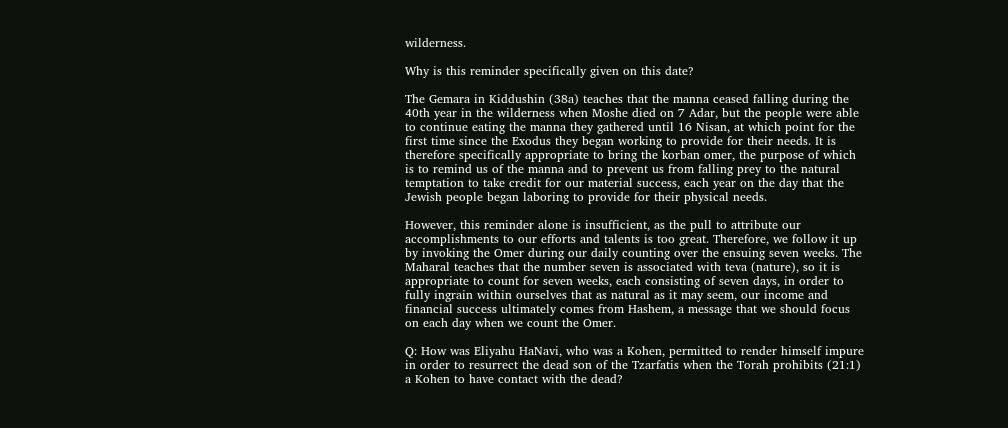wilderness.

Why is this reminder specifically given on this date?

The Gemara in Kiddushin (38a) teaches that the manna ceased falling during the 40th year in the wilderness when Moshe died on 7 Adar, but the people were able to continue eating the manna they gathered until 16 Nisan, at which point for the first time since the Exodus they began working to provide for their needs. It is therefore specifically appropriate to bring the korban omer, the purpose of which is to remind us of the manna and to prevent us from falling prey to the natural temptation to take credit for our material success, each year on the day that the Jewish people began laboring to provide for their physical needs.

However, this reminder alone is insufficient, as the pull to attribute our accomplishments to our efforts and talents is too great. Therefore, we follow it up by invoking the Omer during our daily counting over the ensuing seven weeks. The Maharal teaches that the number seven is associated with teva (nature), so it is appropriate to count for seven weeks, each consisting of seven days, in order to fully ingrain within ourselves that as natural as it may seem, our income and financial success ultimately comes from Hashem, a message that we should focus on each day when we count the Omer.

Q: How was Eliyahu HaNavi, who was a Kohen, permitted to render himself impure in order to resurrect the dead son of the Tzarfatis when the Torah prohibits (21:1) a Kohen to have contact with the dead?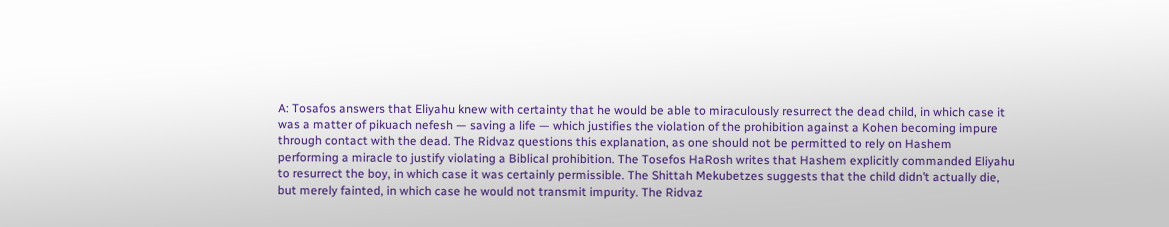A: Tosafos answers that Eliyahu knew with certainty that he would be able to miraculously resurrect the dead child, in which case it was a matter of pikuach nefesh — saving a life — which justifies the violation of the prohibition against a Kohen becoming impure through contact with the dead. The Ridvaz questions this explanation, as one should not be permitted to rely on Hashem performing a miracle to justify violating a Biblical prohibition. The Tosefos HaRosh writes that Hashem explicitly commanded Eliyahu to resurrect the boy, in which case it was certainly permissible. The Shittah Mekubetzes suggests that the child didn’t actually die, but merely fainted, in which case he would not transmit impurity. The Ridvaz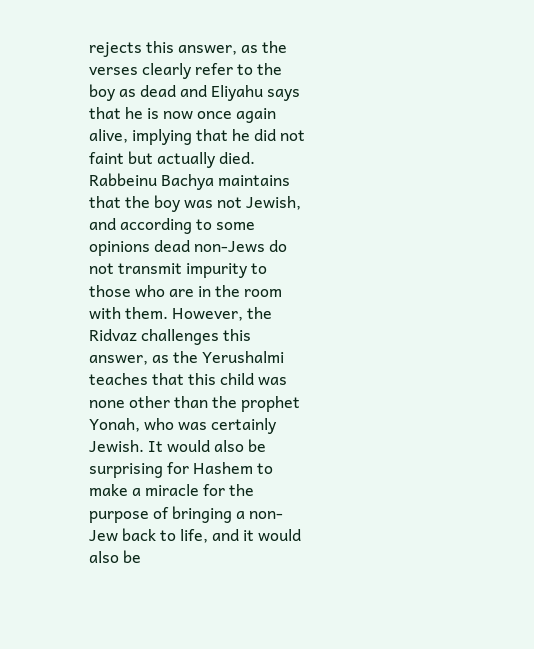rejects this answer, as the verses clearly refer to the boy as dead and Eliyahu says that he is now once again alive, implying that he did not faint but actually died. Rabbeinu Bachya maintains that the boy was not Jewish, and according to some opinions dead non-Jews do not transmit impurity to those who are in the room with them. However, the Ridvaz challenges this answer, as the Yerushalmi teaches that this child was none other than the prophet Yonah, who was certainly Jewish. It would also be surprising for Hashem to make a miracle for the purpose of bringing a non-Jew back to life, and it would also be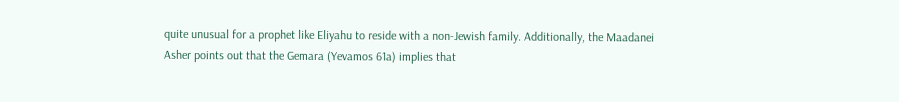quite unusual for a prophet like Eliyahu to reside with a non-Jewish family. Additionally, the Maadanei Asher points out that the Gemara (Yevamos 61a) implies that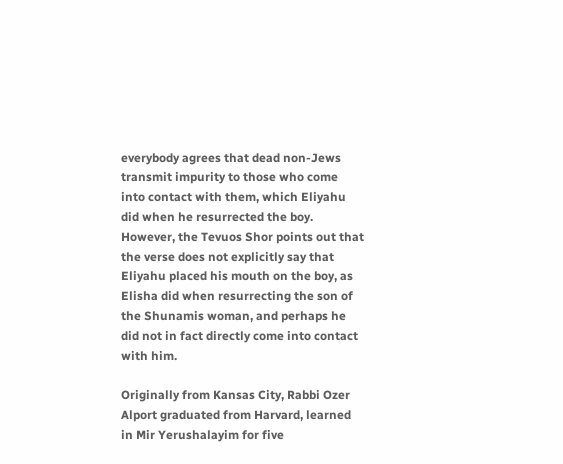everybody agrees that dead non-Jews transmit impurity to those who come into contact with them, which Eliyahu did when he resurrected the boy. However, the Tevuos Shor points out that the verse does not explicitly say that Eliyahu placed his mouth on the boy, as Elisha did when resurrecting the son of the Shunamis woman, and perhaps he did not in fact directly come into contact with him.

Originally from Kansas City, Rabbi Ozer Alport graduated from Harvard, learned in Mir Yerushalayim for five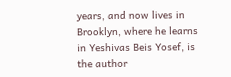years, and now lives in Brooklyn, where he learns in Yeshivas Beis Yosef, is the author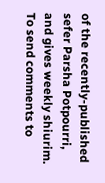of the recently-published sefer Parsha Potpourri, and gives weekly shiurim. To send comments to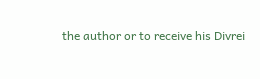the author or to receive his Divrei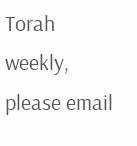Torah weekly, please email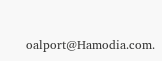oalport@Hamodia.com.